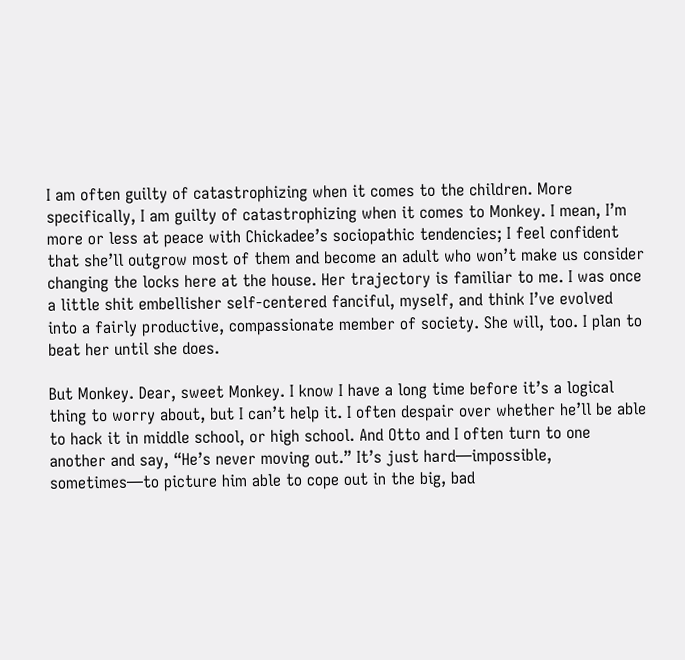I am often guilty of catastrophizing when it comes to the children. More specifically, I am guilty of catastrophizing when it comes to Monkey. I mean, I’m more or less at peace with Chickadee’s sociopathic tendencies; I feel confident that she’ll outgrow most of them and become an adult who won’t make us consider changing the locks here at the house. Her trajectory is familiar to me. I was once a little shit embellisher self-centered fanciful, myself, and think I’ve evolved into a fairly productive, compassionate member of society. She will, too. I plan to beat her until she does.

But Monkey. Dear, sweet Monkey. I know I have a long time before it’s a logical thing to worry about, but I can’t help it. I often despair over whether he’ll be able to hack it in middle school, or high school. And Otto and I often turn to one another and say, “He’s never moving out.” It’s just hard—impossible, sometimes—to picture him able to cope out in the big, bad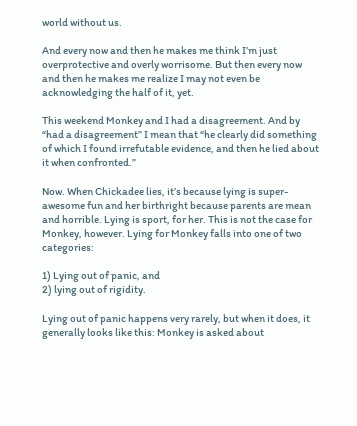world without us.

And every now and then he makes me think I’m just overprotective and overly worrisome. But then every now and then he makes me realize I may not even be acknowledging the half of it, yet.

This weekend Monkey and I had a disagreement. And by “had a disagreement” I mean that “he clearly did something of which I found irrefutable evidence, and then he lied about it when confronted.”

Now. When Chickadee lies, it’s because lying is super-awesome fun and her birthright because parents are mean and horrible. Lying is sport, for her. This is not the case for Monkey, however. Lying for Monkey falls into one of two categories:

1) Lying out of panic, and
2) lying out of rigidity.

Lying out of panic happens very rarely, but when it does, it generally looks like this: Monkey is asked about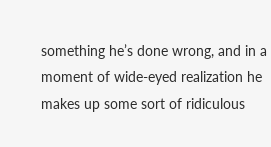something he’s done wrong, and in a moment of wide-eyed realization he makes up some sort of ridiculous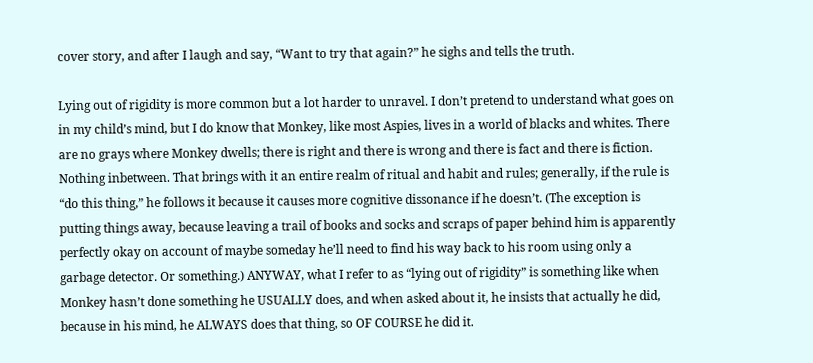cover story, and after I laugh and say, “Want to try that again?” he sighs and tells the truth.

Lying out of rigidity is more common but a lot harder to unravel. I don’t pretend to understand what goes on in my child’s mind, but I do know that Monkey, like most Aspies, lives in a world of blacks and whites. There are no grays where Monkey dwells; there is right and there is wrong and there is fact and there is fiction. Nothing inbetween. That brings with it an entire realm of ritual and habit and rules; generally, if the rule is “do this thing,” he follows it because it causes more cognitive dissonance if he doesn’t. (The exception is putting things away, because leaving a trail of books and socks and scraps of paper behind him is apparently perfectly okay on account of maybe someday he’ll need to find his way back to his room using only a garbage detector. Or something.) ANYWAY, what I refer to as “lying out of rigidity” is something like when Monkey hasn’t done something he USUALLY does, and when asked about it, he insists that actually he did, because in his mind, he ALWAYS does that thing, so OF COURSE he did it.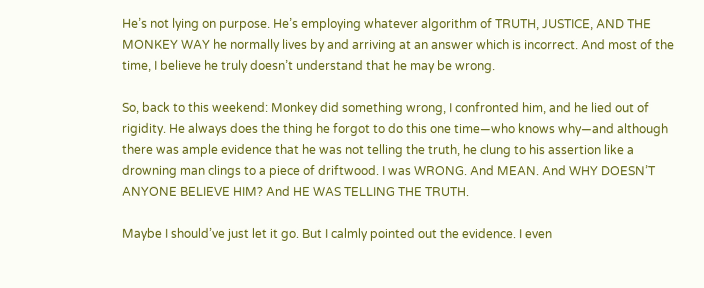He’s not lying on purpose. He’s employing whatever algorithm of TRUTH, JUSTICE, AND THE MONKEY WAY he normally lives by and arriving at an answer which is incorrect. And most of the time, I believe he truly doesn’t understand that he may be wrong.

So, back to this weekend: Monkey did something wrong, I confronted him, and he lied out of rigidity. He always does the thing he forgot to do this one time—who knows why—and although there was ample evidence that he was not telling the truth, he clung to his assertion like a drowning man clings to a piece of driftwood. I was WRONG. And MEAN. And WHY DOESN’T ANYONE BELIEVE HIM? And HE WAS TELLING THE TRUTH.

Maybe I should’ve just let it go. But I calmly pointed out the evidence. I even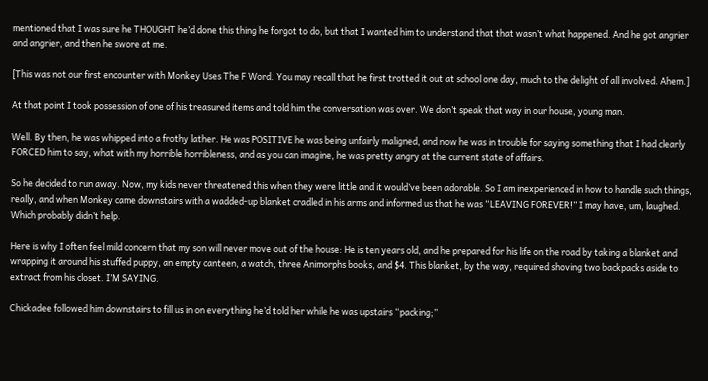mentioned that I was sure he THOUGHT he’d done this thing he forgot to do, but that I wanted him to understand that that wasn’t what happened. And he got angrier and angrier, and then he swore at me.

[This was not our first encounter with Monkey Uses The F Word. You may recall that he first trotted it out at school one day, much to the delight of all involved. Ahem.]

At that point I took possession of one of his treasured items and told him the conversation was over. We don’t speak that way in our house, young man.

Well. By then, he was whipped into a frothy lather. He was POSITIVE he was being unfairly maligned, and now he was in trouble for saying something that I had clearly FORCED him to say, what with my horrible horribleness, and as you can imagine, he was pretty angry at the current state of affairs.

So he decided to run away. Now, my kids never threatened this when they were little and it would’ve been adorable. So I am inexperienced in how to handle such things, really, and when Monkey came downstairs with a wadded-up blanket cradled in his arms and informed us that he was “LEAVING FOREVER!” I may have, um, laughed. Which probably didn’t help.

Here is why I often feel mild concern that my son will never move out of the house: He is ten years old, and he prepared for his life on the road by taking a blanket and wrapping it around his stuffed puppy, an empty canteen, a watch, three Animorphs books, and $4. This blanket, by the way, required shoving two backpacks aside to extract from his closet. I’M SAYING.

Chickadee followed him downstairs to fill us in on everything he’d told her while he was upstairs “packing;”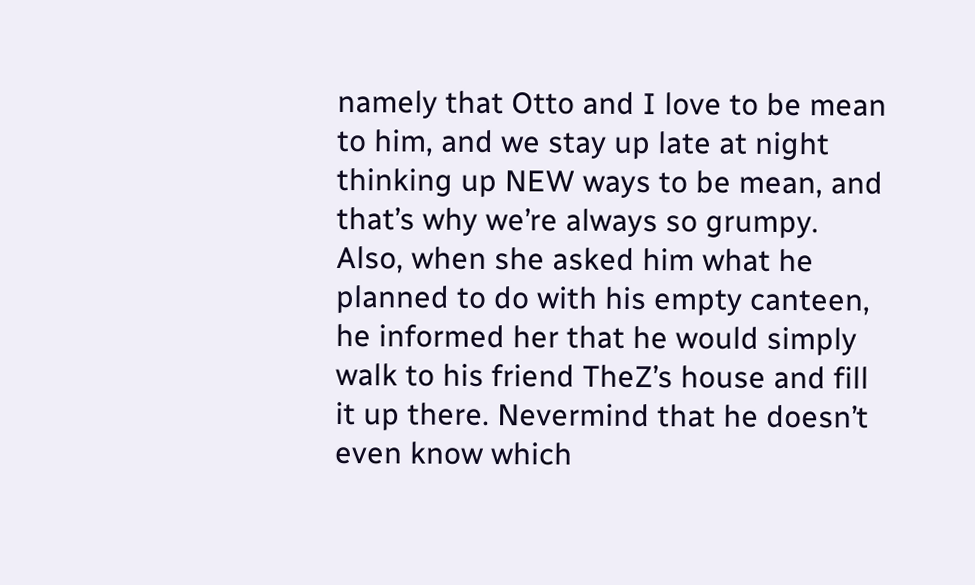namely that Otto and I love to be mean to him, and we stay up late at night thinking up NEW ways to be mean, and that’s why we’re always so grumpy. Also, when she asked him what he planned to do with his empty canteen, he informed her that he would simply walk to his friend TheZ’s house and fill it up there. Nevermind that he doesn’t even know which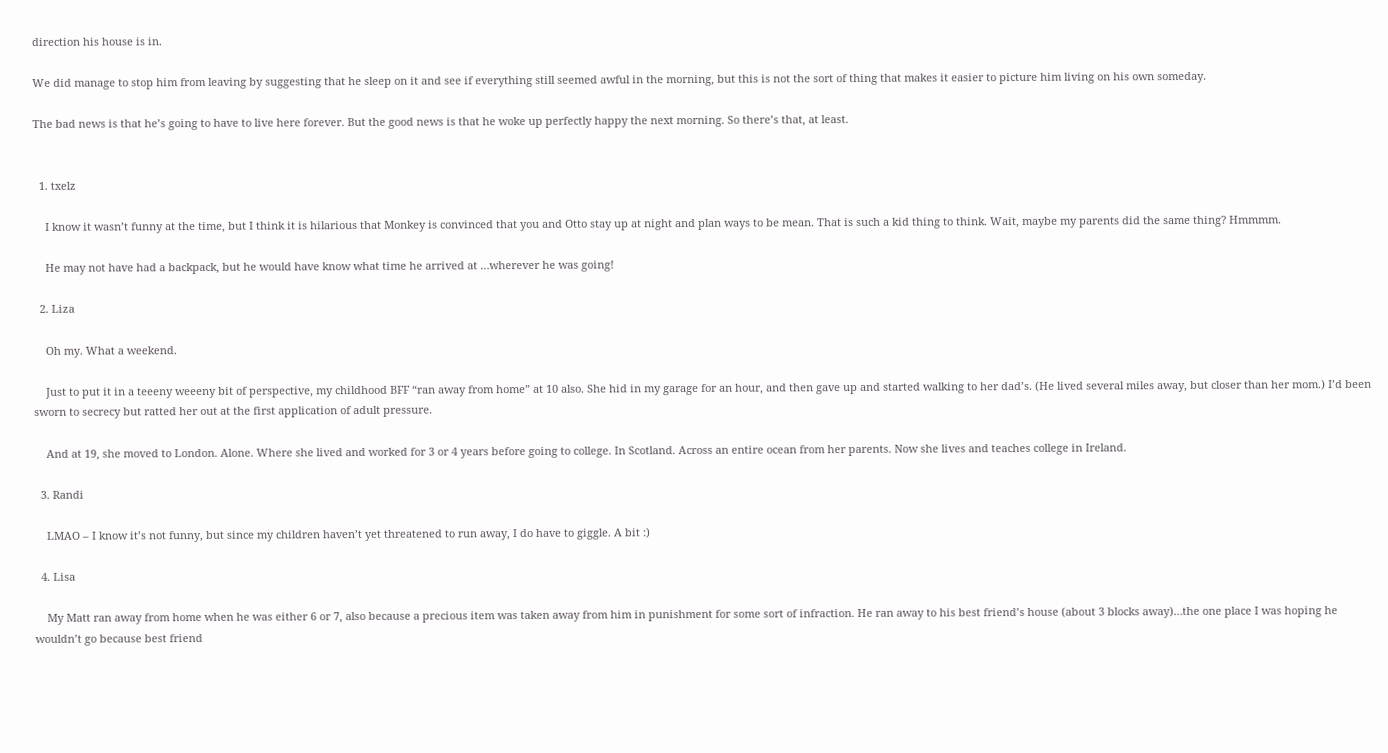direction his house is in.

We did manage to stop him from leaving by suggesting that he sleep on it and see if everything still seemed awful in the morning, but this is not the sort of thing that makes it easier to picture him living on his own someday.

The bad news is that he’s going to have to live here forever. But the good news is that he woke up perfectly happy the next morning. So there’s that, at least.


  1. txelz

    I know it wasn’t funny at the time, but I think it is hilarious that Monkey is convinced that you and Otto stay up at night and plan ways to be mean. That is such a kid thing to think. Wait, maybe my parents did the same thing? Hmmmm.

    He may not have had a backpack, but he would have know what time he arrived at …wherever he was going!

  2. Liza

    Oh my. What a weekend.

    Just to put it in a teeeny weeeny bit of perspective, my childhood BFF “ran away from home” at 10 also. She hid in my garage for an hour, and then gave up and started walking to her dad’s. (He lived several miles away, but closer than her mom.) I’d been sworn to secrecy but ratted her out at the first application of adult pressure.

    And at 19, she moved to London. Alone. Where she lived and worked for 3 or 4 years before going to college. In Scotland. Across an entire ocean from her parents. Now she lives and teaches college in Ireland.

  3. Randi

    LMAO – I know it’s not funny, but since my children haven’t yet threatened to run away, I do have to giggle. A bit :)

  4. Lisa

    My Matt ran away from home when he was either 6 or 7, also because a precious item was taken away from him in punishment for some sort of infraction. He ran away to his best friend’s house (about 3 blocks away)…the one place I was hoping he wouldn’t go because best friend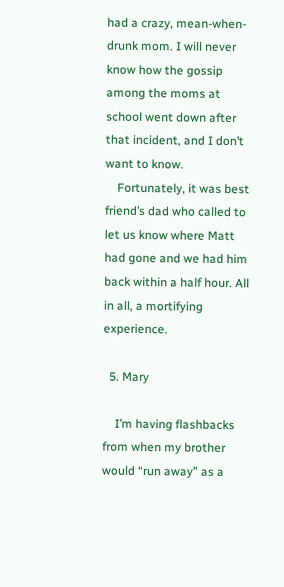had a crazy, mean-when-drunk mom. I will never know how the gossip among the moms at school went down after that incident, and I don’t want to know.
    Fortunately, it was best friend’s dad who called to let us know where Matt had gone and we had him back within a half hour. All in all, a mortifying experience.

  5. Mary

    I’m having flashbacks from when my brother would “run away” as a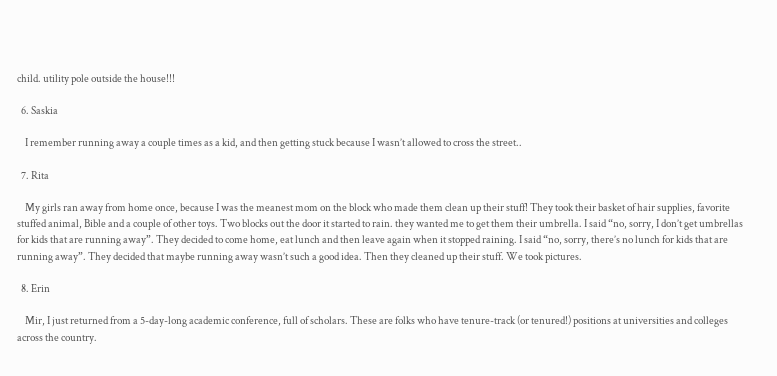child. utility pole outside the house!!!

  6. Saskia

    I remember running away a couple times as a kid, and then getting stuck because I wasn’t allowed to cross the street..

  7. Rita

    My girls ran away from home once, because I was the meanest mom on the block who made them clean up their stuff! They took their basket of hair supplies, favorite stuffed animal, Bible and a couple of other toys. Two blocks out the door it started to rain. they wanted me to get them their umbrella. I said “no, sorry, I don’t get umbrellas for kids that are running away”. They decided to come home, eat lunch and then leave again when it stopped raining. I said “no, sorry, there’s no lunch for kids that are running away”. They decided that maybe running away wasn’t such a good idea. Then they cleaned up their stuff. We took pictures.

  8. Erin

    Mir, I just returned from a 5-day-long academic conference, full of scholars. These are folks who have tenure-track (or tenured!) positions at universities and colleges across the country.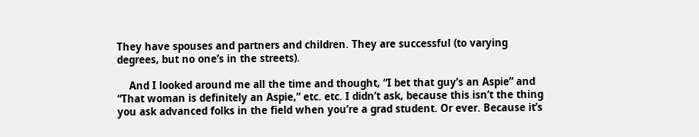They have spouses and partners and children. They are successful (to varying degrees, but no one’s in the streets).

    And I looked around me all the time and thought, “I bet that guy’s an Aspie” and “That woman is definitely an Aspie,” etc. etc. I didn’t ask, because this isn’t the thing you ask advanced folks in the field when you’re a grad student. Or ever. Because it’s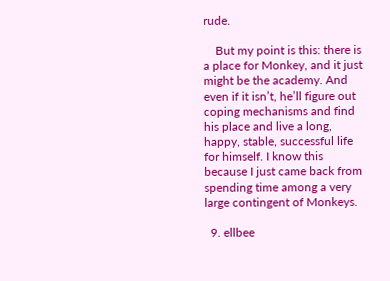rude.

    But my point is this: there is a place for Monkey, and it just might be the academy. And even if it isn’t, he’ll figure out coping mechanisms and find his place and live a long, happy, stable, successful life for himself. I know this because I just came back from spending time among a very large contingent of Monkeys.

  9. ellbee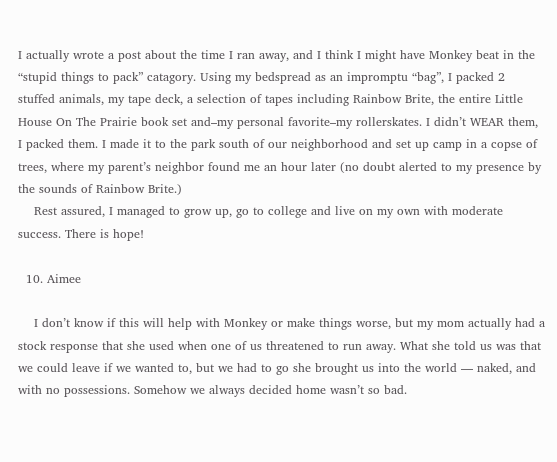I actually wrote a post about the time I ran away, and I think I might have Monkey beat in the “stupid things to pack” catagory. Using my bedspread as an impromptu “bag”, I packed 2 stuffed animals, my tape deck, a selection of tapes including Rainbow Brite, the entire Little House On The Prairie book set and–my personal favorite–my rollerskates. I didn’t WEAR them, I packed them. I made it to the park south of our neighborhood and set up camp in a copse of trees, where my parent’s neighbor found me an hour later (no doubt alerted to my presence by the sounds of Rainbow Brite.)
    Rest assured, I managed to grow up, go to college and live on my own with moderate success. There is hope!

  10. Aimee

    I don’t know if this will help with Monkey or make things worse, but my mom actually had a stock response that she used when one of us threatened to run away. What she told us was that we could leave if we wanted to, but we had to go she brought us into the world — naked, and with no possessions. Somehow we always decided home wasn’t so bad.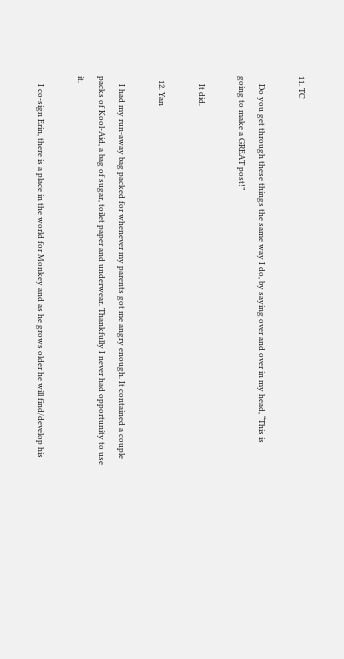11. TC

    Do you get through these things the same way I do, by saying over and over in my head, “This is going to make a GREAT post!”

    It did.

  12. Yan

    I had my run-away bag packed for whenever my parents got me angry enough. It contained a couple packs of Kool-Aid, a bag of sugar, toilet paper and underwear. Thankfully I never had opportunity to use it.

    I co-sign Erin, there is a place in the world for Monkey and as he grows older he will find/develop his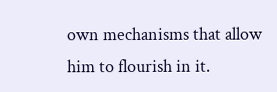own mechanisms that allow him to flourish in it.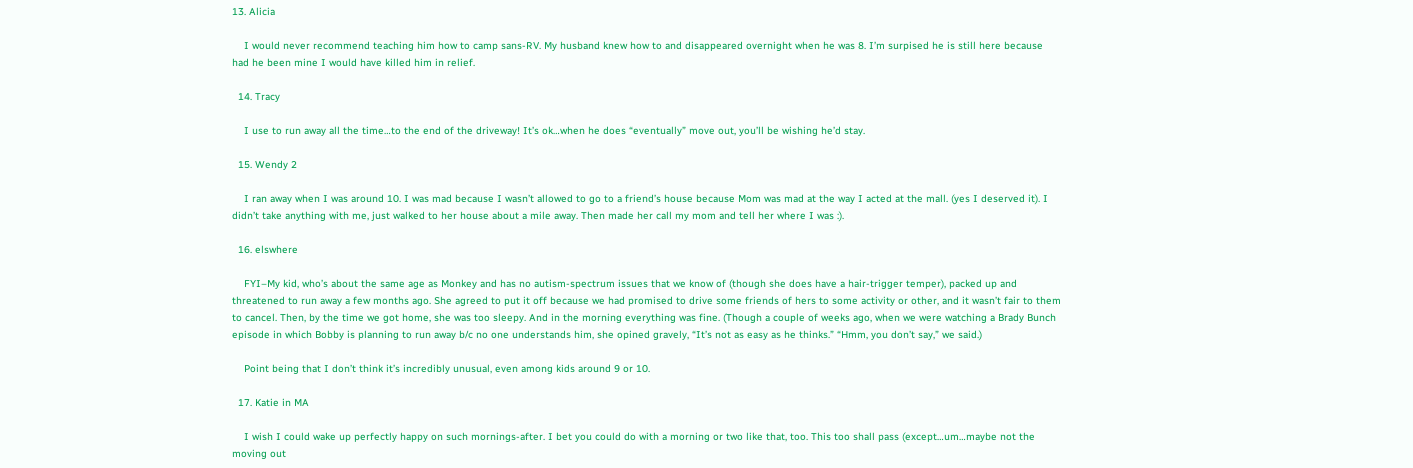13. Alicia

    I would never recommend teaching him how to camp sans-RV. My husband knew how to and disappeared overnight when he was 8. I’m surpised he is still here because had he been mine I would have killed him in relief.

  14. Tracy

    I use to run away all the time…to the end of the driveway! It’s ok…when he does “eventually” move out, you’ll be wishing he’d stay.

  15. Wendy 2

    I ran away when I was around 10. I was mad because I wasn’t allowed to go to a friend’s house because Mom was mad at the way I acted at the mall. (yes I deserved it). I didn’t take anything with me, just walked to her house about a mile away. Then made her call my mom and tell her where I was :).

  16. elswhere

    FYI–My kid, who’s about the same age as Monkey and has no autism-spectrum issues that we know of (though she does have a hair-trigger temper), packed up and threatened to run away a few months ago. She agreed to put it off because we had promised to drive some friends of hers to some activity or other, and it wasn’t fair to them to cancel. Then, by the time we got home, she was too sleepy. And in the morning everything was fine. (Though a couple of weeks ago, when we were watching a Brady Bunch episode in which Bobby is planning to run away b/c no one understands him, she opined gravely, “It’s not as easy as he thinks.” “Hmm, you don’t say,” we said.)

    Point being that I don’t think it’s incredibly unusual, even among kids around 9 or 10.

  17. Katie in MA

    I wish I could wake up perfectly happy on such mornings-after. I bet you could do with a morning or two like that, too. This too shall pass (except…um…maybe not the moving out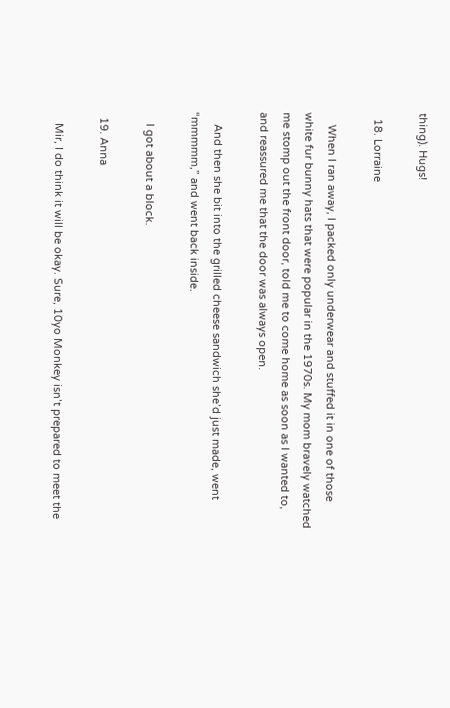thing). Hugs!

  18. Lorraine

    When I ran away, I packed only underwear and stuffed it in one of those white fur bunny hats that were popular in the 1970s. My mom bravely watched me stomp out the front door, told me to come home as soon as I wanted to, and reassured me that the door was always open.

    And then she bit into the grilled cheese sandwich she’d just made, went “mmmmm,” and went back inside.

    I got about a block.

  19. Anna

    Mir, I do think it will be okay. Sure, 10yo Monkey isn’t prepared to meet the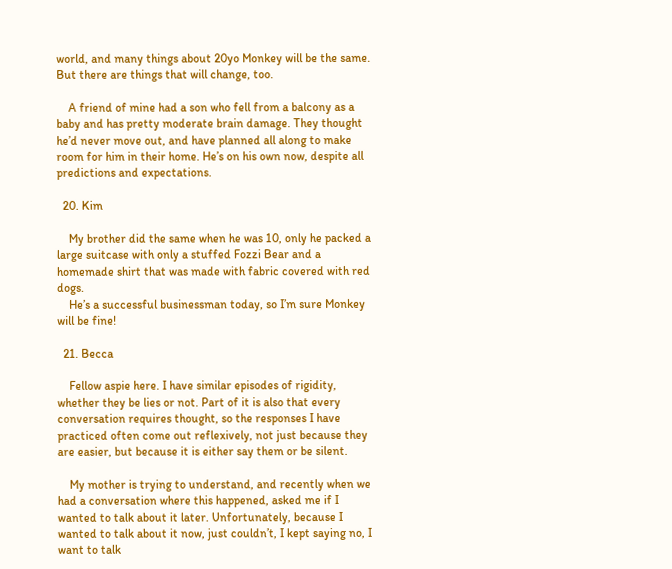world, and many things about 20yo Monkey will be the same. But there are things that will change, too.

    A friend of mine had a son who fell from a balcony as a baby and has pretty moderate brain damage. They thought he’d never move out, and have planned all along to make room for him in their home. He’s on his own now, despite all predictions and expectations.

  20. Kim

    My brother did the same when he was 10, only he packed a large suitcase with only a stuffed Fozzi Bear and a homemade shirt that was made with fabric covered with red dogs.
    He’s a successful businessman today, so I’m sure Monkey will be fine!

  21. Becca

    Fellow aspie here. I have similar episodes of rigidity, whether they be lies or not. Part of it is also that every conversation requires thought, so the responses I have practiced often come out reflexively, not just because they are easier, but because it is either say them or be silent.

    My mother is trying to understand, and recently when we had a conversation where this happened, asked me if I wanted to talk about it later. Unfortunately, because I wanted to talk about it now, just couldn’t, I kept saying no, I want to talk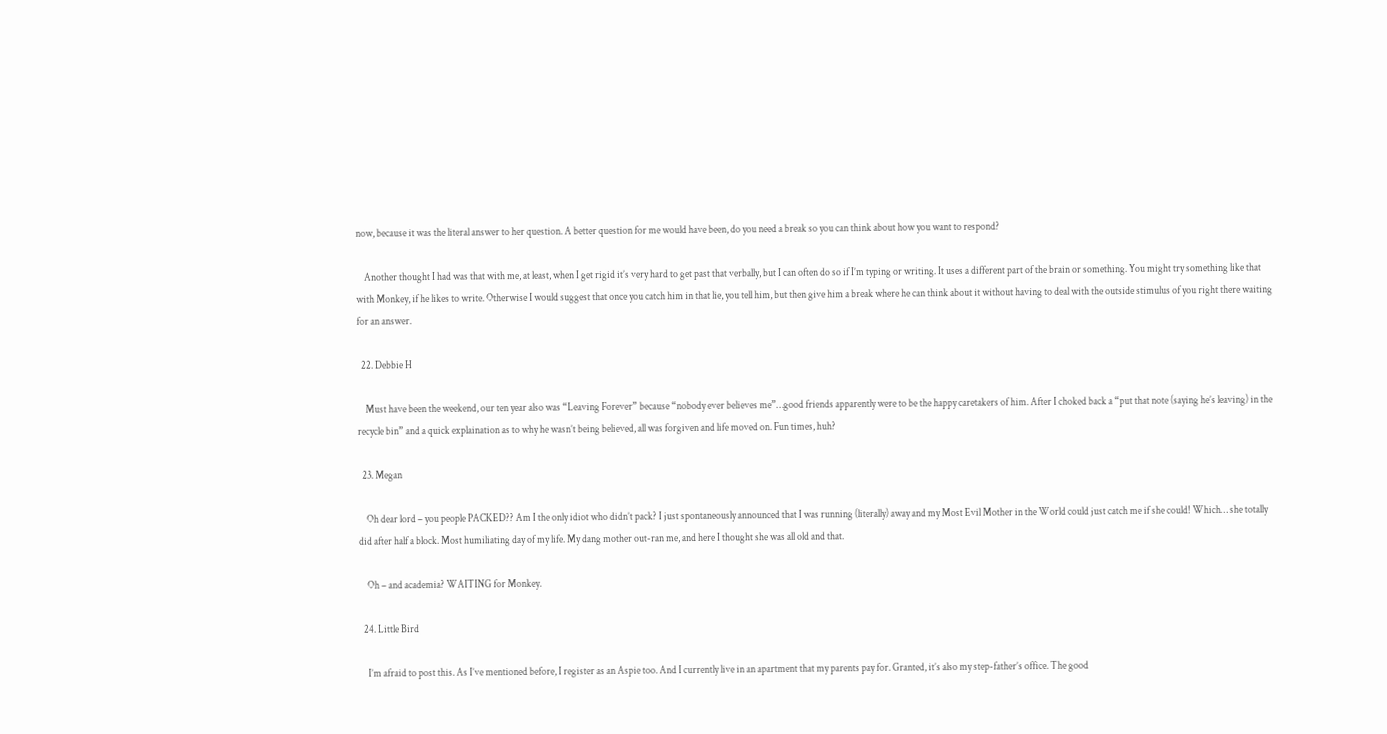now, because it was the literal answer to her question. A better question for me would have been, do you need a break so you can think about how you want to respond?

    Another thought I had was that with me, at least, when I get rigid it’s very hard to get past that verbally, but I can often do so if I’m typing or writing. It uses a different part of the brain or something. You might try something like that with Monkey, if he likes to write. Otherwise I would suggest that once you catch him in that lie, you tell him, but then give him a break where he can think about it without having to deal with the outside stimulus of you right there waiting for an answer.

  22. Debbie H

    Must have been the weekend, our ten year also was “Leaving Forever” because “nobody ever believes me”…good friends apparently were to be the happy caretakers of him. After I choked back a “put that note (saying he’s leaving) in the recycle bin” and a quick explaination as to why he wasn’t being believed, all was forgiven and life moved on. Fun times, huh?

  23. Megan

    Oh dear lord – you people PACKED?? Am I the only idiot who didn’t pack? I just spontaneously announced that I was running (literally) away and my Most Evil Mother in the World could just catch me if she could! Which… she totally did after half a block. Most humiliating day of my life. My dang mother out-ran me, and here I thought she was all old and that.

    Oh – and academia? WAITING for Monkey.

  24. Little Bird

    I’m afraid to post this. As I’ve mentioned before, I register as an Aspie too. And I currently live in an apartment that my parents pay for. Granted, it’s also my step-father’s office. The good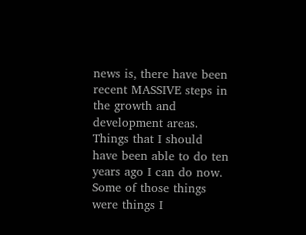news is, there have been recent MASSIVE steps in the growth and development areas. Things that I should have been able to do ten years ago I can do now. Some of those things were things I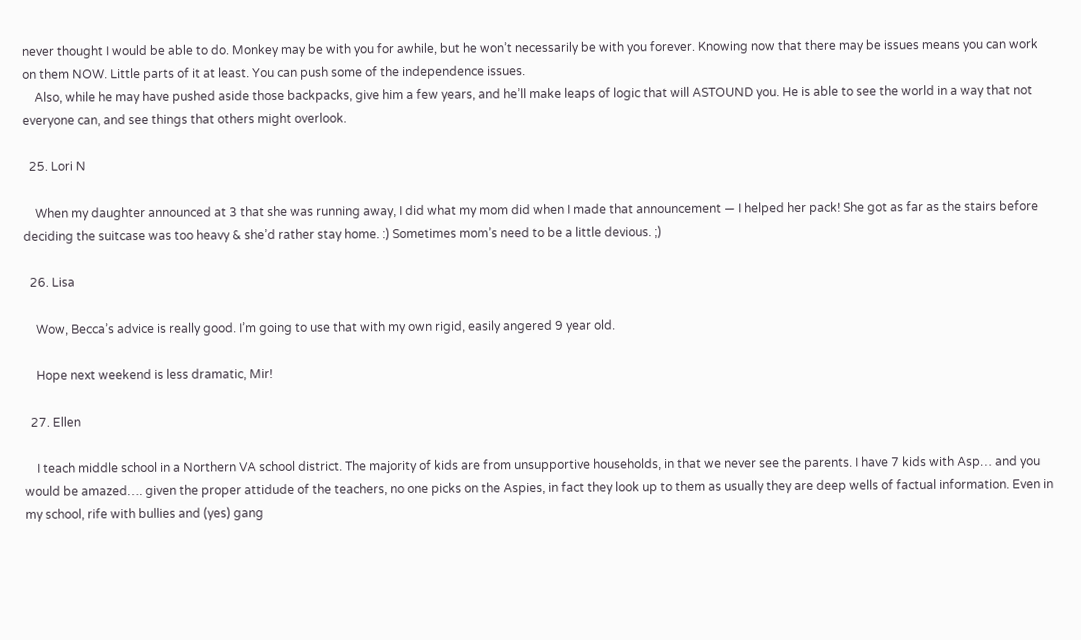never thought I would be able to do. Monkey may be with you for awhile, but he won’t necessarily be with you forever. Knowing now that there may be issues means you can work on them NOW. Little parts of it at least. You can push some of the independence issues.
    Also, while he may have pushed aside those backpacks, give him a few years, and he’ll make leaps of logic that will ASTOUND you. He is able to see the world in a way that not everyone can, and see things that others might overlook.

  25. Lori N

    When my daughter announced at 3 that she was running away, I did what my mom did when I made that announcement — I helped her pack! She got as far as the stairs before deciding the suitcase was too heavy & she’d rather stay home. :) Sometimes mom’s need to be a little devious. ;)

  26. Lisa

    Wow, Becca’s advice is really good. I’m going to use that with my own rigid, easily angered 9 year old.

    Hope next weekend is less dramatic, Mir!

  27. Ellen

    I teach middle school in a Northern VA school district. The majority of kids are from unsupportive households, in that we never see the parents. I have 7 kids with Asp… and you would be amazed…. given the proper attidude of the teachers, no one picks on the Aspies, in fact they look up to them as usually they are deep wells of factual information. Even in my school, rife with bullies and (yes) gang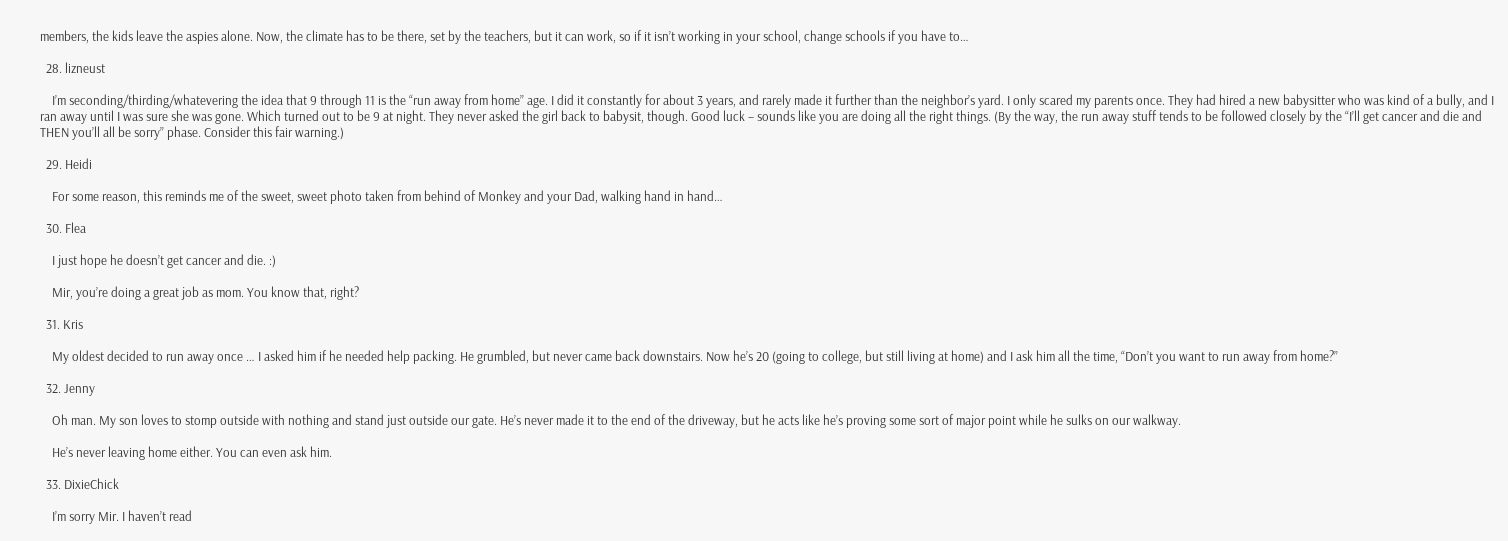members, the kids leave the aspies alone. Now, the climate has to be there, set by the teachers, but it can work, so if it isn’t working in your school, change schools if you have to…

  28. lizneust

    I’m seconding/thirding/whatevering the idea that 9 through 11 is the “run away from home” age. I did it constantly for about 3 years, and rarely made it further than the neighbor’s yard. I only scared my parents once. They had hired a new babysitter who was kind of a bully, and I ran away until I was sure she was gone. Which turned out to be 9 at night. They never asked the girl back to babysit, though. Good luck – sounds like you are doing all the right things. (By the way, the run away stuff tends to be followed closely by the “I’ll get cancer and die and THEN you’ll all be sorry” phase. Consider this fair warning.)

  29. Heidi

    For some reason, this reminds me of the sweet, sweet photo taken from behind of Monkey and your Dad, walking hand in hand…

  30. Flea

    I just hope he doesn’t get cancer and die. :)

    Mir, you’re doing a great job as mom. You know that, right?

  31. Kris

    My oldest decided to run away once … I asked him if he needed help packing. He grumbled, but never came back downstairs. Now he’s 20 (going to college, but still living at home) and I ask him all the time, “Don’t you want to run away from home?”

  32. Jenny

    Oh man. My son loves to stomp outside with nothing and stand just outside our gate. He’s never made it to the end of the driveway, but he acts like he’s proving some sort of major point while he sulks on our walkway.

    He’s never leaving home either. You can even ask him.

  33. DixieChick

    I’m sorry Mir. I haven’t read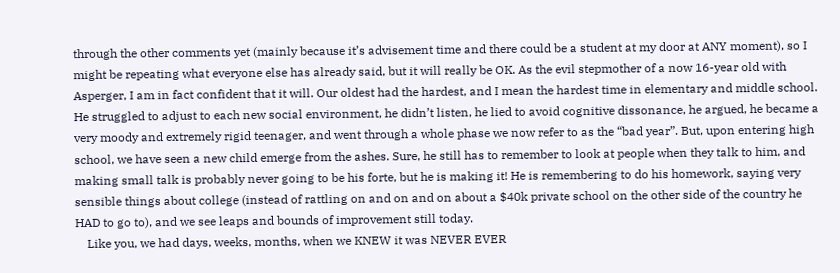through the other comments yet (mainly because it’s advisement time and there could be a student at my door at ANY moment), so I might be repeating what everyone else has already said, but it will really be OK. As the evil stepmother of a now 16-year old with Asperger, I am in fact confident that it will. Our oldest had the hardest, and I mean the hardest time in elementary and middle school. He struggled to adjust to each new social environment, he didn’t listen, he lied to avoid cognitive dissonance, he argued, he became a very moody and extremely rigid teenager, and went through a whole phase we now refer to as the “bad year”. But, upon entering high school, we have seen a new child emerge from the ashes. Sure, he still has to remember to look at people when they talk to him, and making small talk is probably never going to be his forte, but he is making it! He is remembering to do his homework, saying very sensible things about college (instead of rattling on and on and on about a $40k private school on the other side of the country he HAD to go to), and we see leaps and bounds of improvement still today.
    Like you, we had days, weeks, months, when we KNEW it was NEVER EVER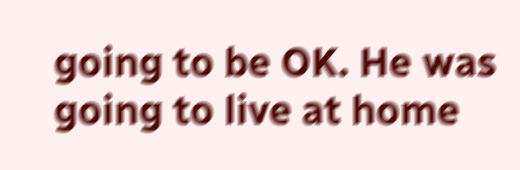going to be OK. He was going to live at home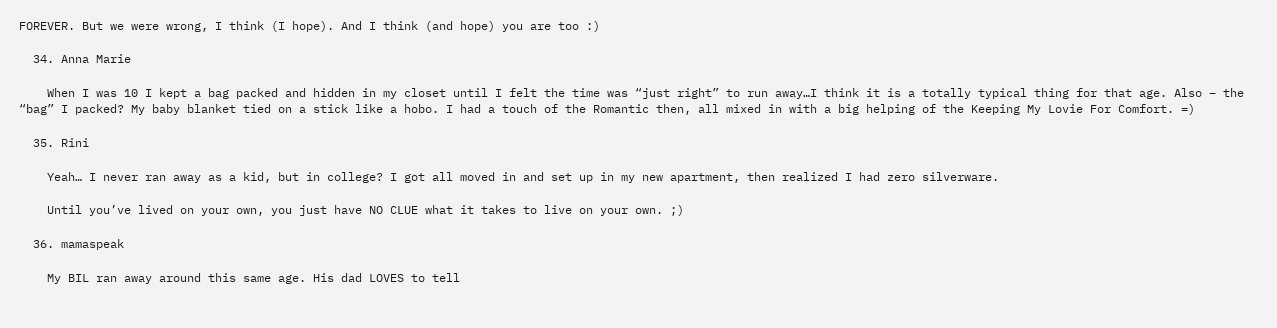FOREVER. But we were wrong, I think (I hope). And I think (and hope) you are too :)

  34. Anna Marie

    When I was 10 I kept a bag packed and hidden in my closet until I felt the time was “just right” to run away…I think it is a totally typical thing for that age. Also – the “bag” I packed? My baby blanket tied on a stick like a hobo. I had a touch of the Romantic then, all mixed in with a big helping of the Keeping My Lovie For Comfort. =)

  35. Rini

    Yeah… I never ran away as a kid, but in college? I got all moved in and set up in my new apartment, then realized I had zero silverware.

    Until you’ve lived on your own, you just have NO CLUE what it takes to live on your own. ;)

  36. mamaspeak

    My BIL ran away around this same age. His dad LOVES to tell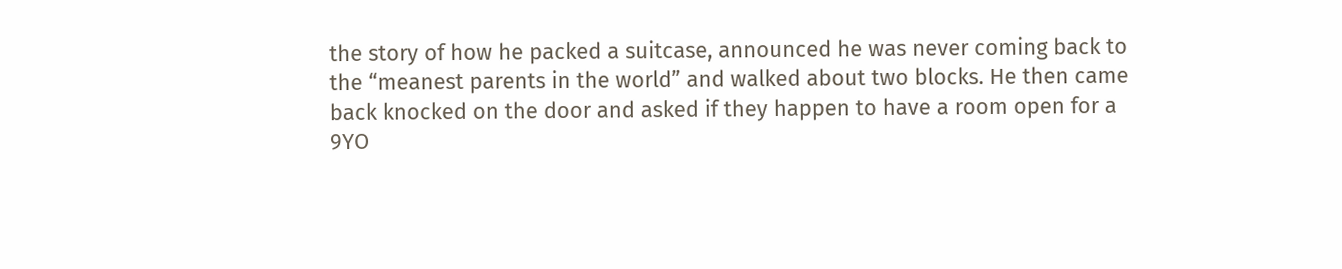the story of how he packed a suitcase, announced he was never coming back to the “meanest parents in the world” and walked about two blocks. He then came back knocked on the door and asked if they happen to have a room open for a 9YO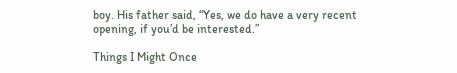boy. His father said, “Yes, we do have a very recent opening, if you’d be interested.”

Things I Might Once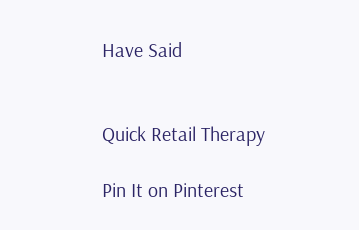Have Said


Quick Retail Therapy

Pin It on Pinterest